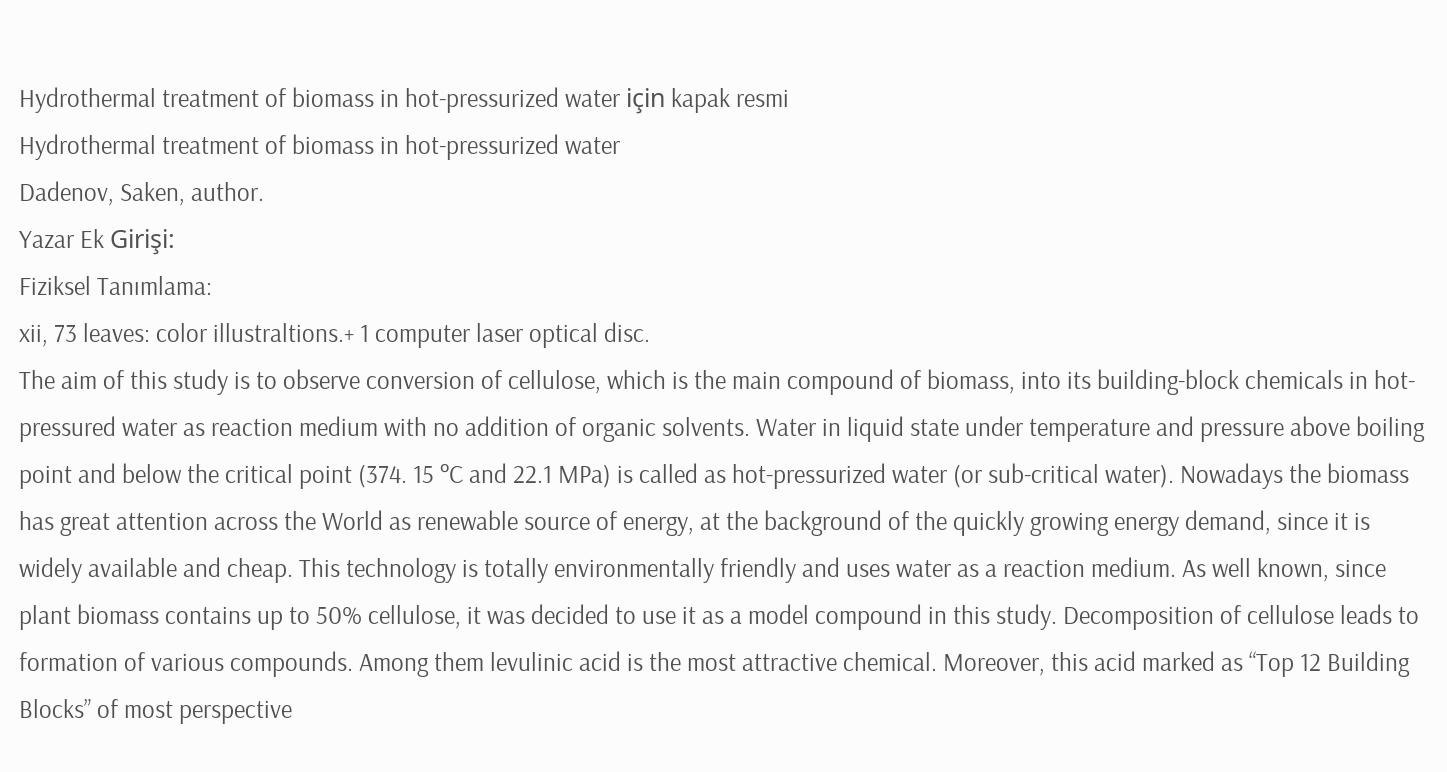Hydrothermal treatment of biomass in hot-pressurized water için kapak resmi
Hydrothermal treatment of biomass in hot-pressurized water
Dadenov, Saken, author.
Yazar Ek Girişi:
Fiziksel Tanımlama:
xii, 73 leaves: color illustraltions.+ 1 computer laser optical disc.
The aim of this study is to observe conversion of cellulose, which is the main compound of biomass, into its building-block chemicals in hot-pressured water as reaction medium with no addition of organic solvents. Water in liquid state under temperature and pressure above boiling point and below the critical point (374. 15 ºC and 22.1 MPa) is called as hot-pressurized water (or sub-critical water). Nowadays the biomass has great attention across the World as renewable source of energy, at the background of the quickly growing energy demand, since it is widely available and cheap. This technology is totally environmentally friendly and uses water as a reaction medium. As well known, since plant biomass contains up to 50% cellulose, it was decided to use it as a model compound in this study. Decomposition of cellulose leads to formation of various compounds. Among them levulinic acid is the most attractive chemical. Moreover, this acid marked as “Top 12 Building Blocks” of most perspective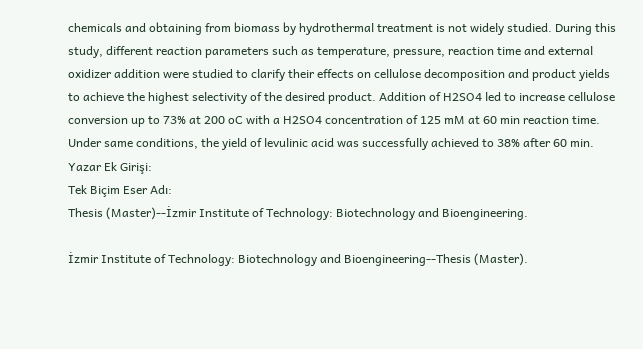chemicals and obtaining from biomass by hydrothermal treatment is not widely studied. During this study, different reaction parameters such as temperature, pressure, reaction time and external oxidizer addition were studied to clarify their effects on cellulose decomposition and product yields to achieve the highest selectivity of the desired product. Addition of H2SO4 led to increase cellulose conversion up to 73% at 200 oC with a H2SO4 concentration of 125 mM at 60 min reaction time. Under same conditions, the yield of levulinic acid was successfully achieved to 38% after 60 min.
Yazar Ek Girişi:
Tek Biçim Eser Adı:
Thesis (Master)--İzmir Institute of Technology: Biotechnology and Bioengineering.

İzmir Institute of Technology: Biotechnology and Bioengineering--Thesis (Master).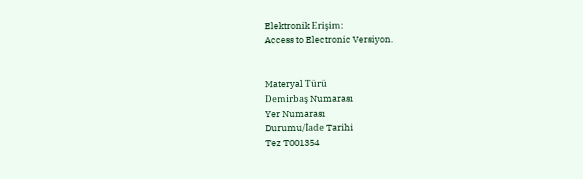Elektronik Erişim:
Access to Electronic Versiyon.


Materyal Türü
Demirbaş Numarası
Yer Numarası
Durumu/İade Tarihi
Tez T001354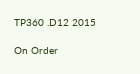TP360 .D12 2015

On Order